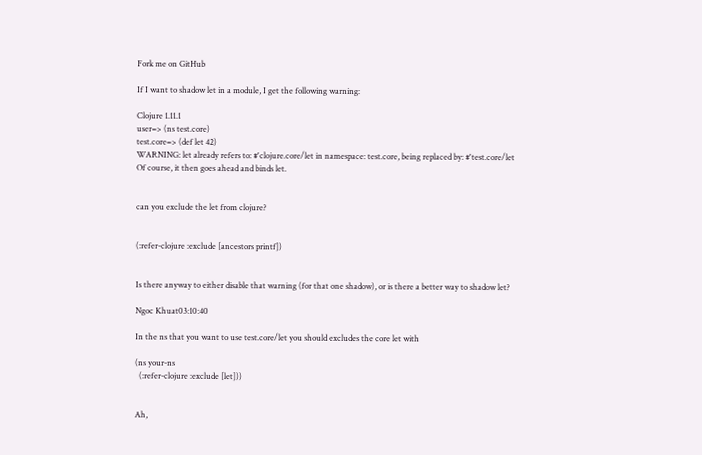Fork me on GitHub

If I want to shadow let in a module, I get the following warning:

Clojure 1.11.1
user=> (ns test.core)
test.core=> (def let 42)
WARNING: let already refers to: #'clojure.core/let in namespace: test.core, being replaced by: #'test.core/let
Of course, it then goes ahead and binds let.


can you exclude the let from clojure?


(:refer-clojure :exclude [ancestors printf])


Is there anyway to either disable that warning (for that one shadow), or is there a better way to shadow let?

Ngoc Khuat03:10:40

In the ns that you want to use test.core/let you should excludes the core let with

(ns your-ns
  (:refer-clojure :exclude [let]))


Ah,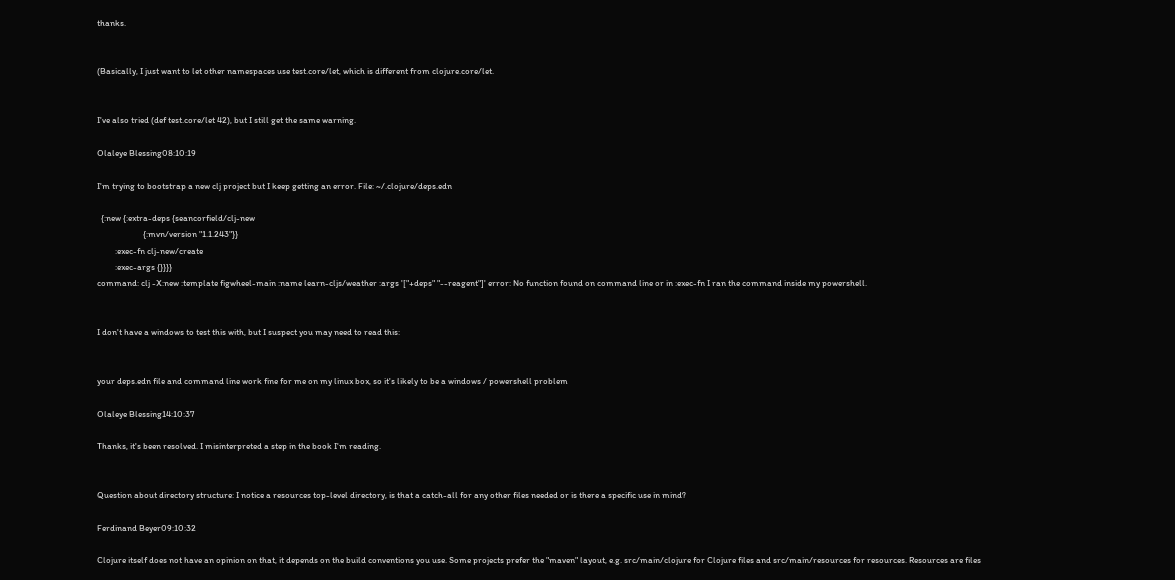thanks.


(Basically, I just want to let other namespaces use test.core/let, which is different from clojure.core/let.


I've also tried (def test.core/let 42), but I still get the same warning.

Olaleye Blessing08:10:19

I'm trying to bootstrap a new clj project but I keep getting an error. File: ~/.clojure/deps.edn

  {:new {:extra-deps {seancorfield/clj-new
                       {:mvn/version "1.1.243"}}
         :exec-fn clj-new/create
         :exec-args {}}}}
command: clj -X:new :template figwheel-main :name learn-cljs/weather :args '["+deps" "--reagent"]' error: No function found on command line or in :exec-fn I ran the command inside my powershell.


I don't have a windows to test this with, but I suspect you may need to read this:


your deps.edn file and command line work fine for me on my linux box, so it's likely to be a windows / powershell problem

Olaleye Blessing14:10:37

Thanks, it's been resolved. I misinterpreted a step in the book I'm reading.


Question about directory structure: I notice a resources top-level directory, is that a catch-all for any other files needed or is there a specific use in mind?

Ferdinand Beyer09:10:32

Clojure itself does not have an opinion on that, it depends on the build conventions you use. Some projects prefer the "maven" layout, e.g. src/main/clojure for Clojure files and src/main/resources for resources. Resources are files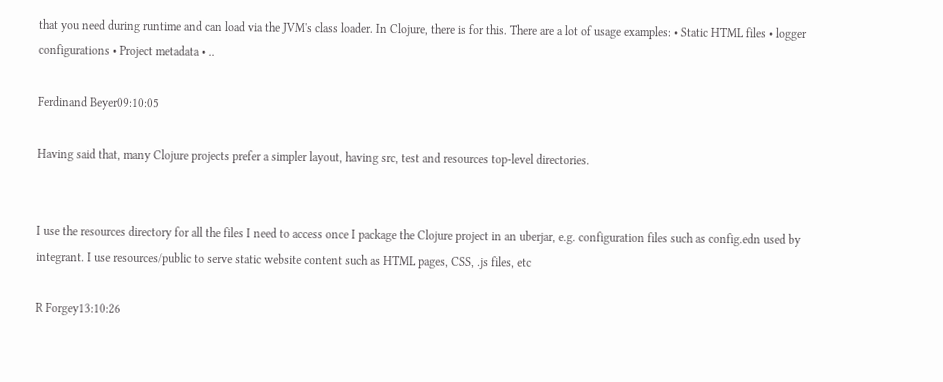that you need during runtime and can load via the JVM's class loader. In Clojure, there is for this. There are a lot of usage examples: • Static HTML files • logger configurations • Project metadata • ..

Ferdinand Beyer09:10:05

Having said that, many Clojure projects prefer a simpler layout, having src, test and resources top-level directories.


I use the resources directory for all the files I need to access once I package the Clojure project in an uberjar, e.g. configuration files such as config.edn used by integrant. I use resources/public to serve static website content such as HTML pages, CSS, .js files, etc

R Forgey13:10:26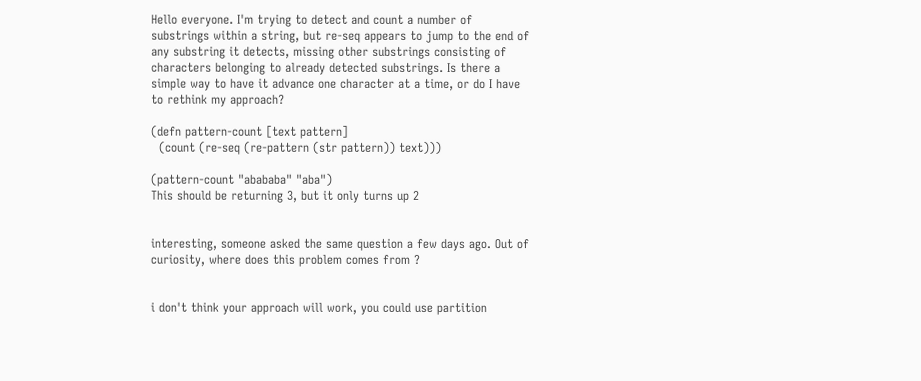Hello everyone. I'm trying to detect and count a number of substrings within a string, but re-seq appears to jump to the end of any substring it detects, missing other substrings consisting of characters belonging to already detected substrings. Is there a simple way to have it advance one character at a time, or do I have to rethink my approach?

(defn pattern-count [text pattern]
  (count (re-seq (re-pattern (str pattern)) text)))

(pattern-count "abababa" "aba")
This should be returning 3, but it only turns up 2


interesting, someone asked the same question a few days ago. Out of curiosity, where does this problem comes from ?


i don't think your approach will work, you could use partition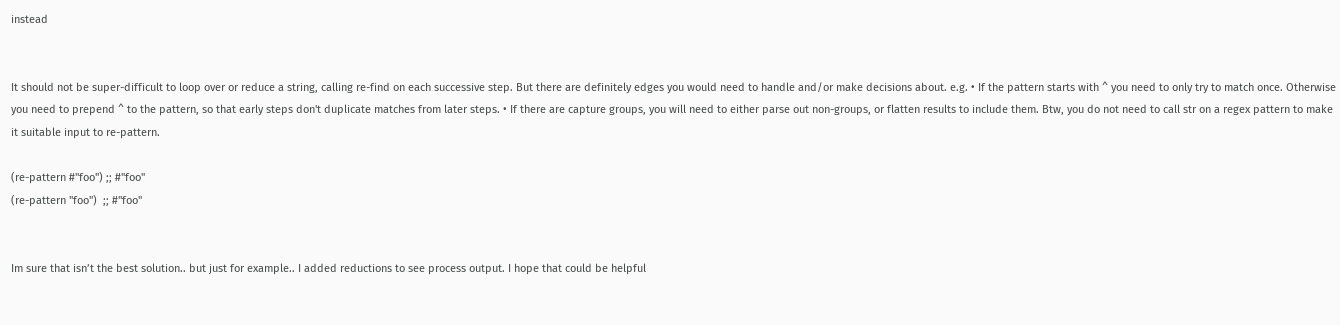instead


It should not be super-difficult to loop over or reduce a string, calling re-find on each successive step. But there are definitely edges you would need to handle and/or make decisions about. e.g. • If the pattern starts with ^ you need to only try to match once. Otherwise you need to prepend ^ to the pattern, so that early steps don't duplicate matches from later steps. • If there are capture groups, you will need to either parse out non-groups, or flatten results to include them. Btw, you do not need to call str on a regex pattern to make it suitable input to re-pattern.

(re-pattern #"foo") ;; #"foo"
(re-pattern "foo")  ;; #"foo"


Im sure that isn’t the best solution.. but just for example.. I added reductions to see process output. I hope that could be helpful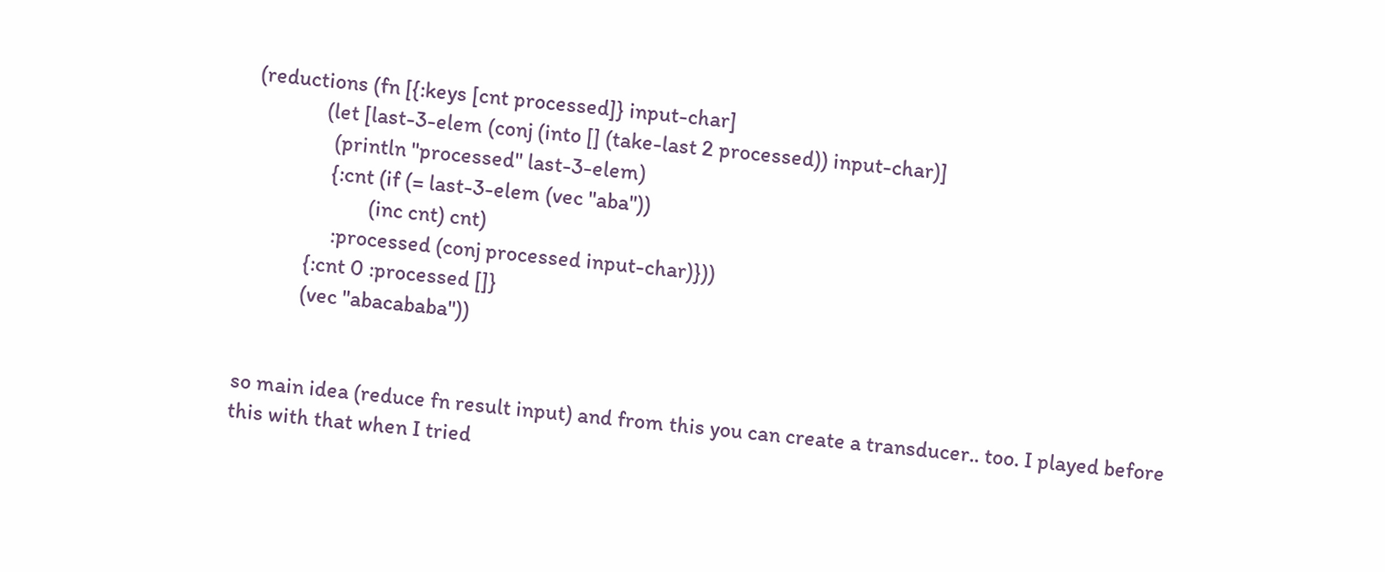(reductions (fn [{:keys [cnt processed]} input-char]
              (let [last-3-elem (conj (into [] (take-last 2 processed)) input-char)]
                (println "processed" last-3-elem)
                {:cnt (if (= last-3-elem (vec "aba"))
                        (inc cnt) cnt)
                 :processed (conj processed input-char)}))
            {:cnt 0 :processed []}
            (vec "abacababa"))


so main idea (reduce fn result input) and from this you can create a transducer.. too. I played before this with that when I tried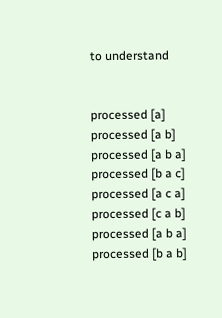to understand


processed [a]
processed [a b]
processed [a b a]
processed [b a c]
processed [a c a]
processed [c a b]
processed [a b a]
processed [b a b]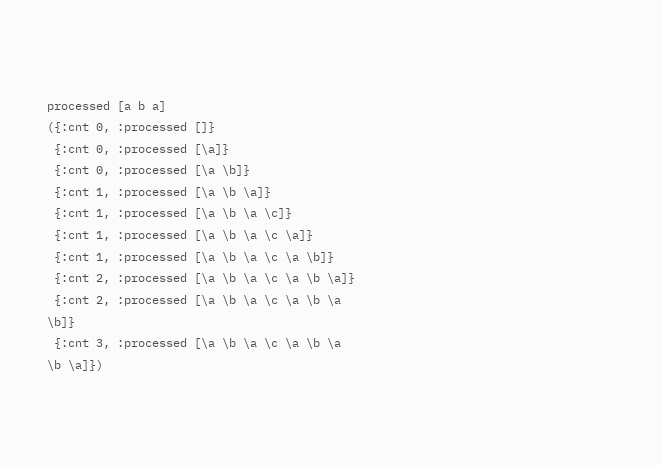processed [a b a]
({:cnt 0, :processed []}
 {:cnt 0, :processed [\a]}
 {:cnt 0, :processed [\a \b]}
 {:cnt 1, :processed [\a \b \a]}
 {:cnt 1, :processed [\a \b \a \c]}
 {:cnt 1, :processed [\a \b \a \c \a]}
 {:cnt 1, :processed [\a \b \a \c \a \b]}
 {:cnt 2, :processed [\a \b \a \c \a \b \a]}
 {:cnt 2, :processed [\a \b \a \c \a \b \a \b]}
 {:cnt 3, :processed [\a \b \a \c \a \b \a \b \a]})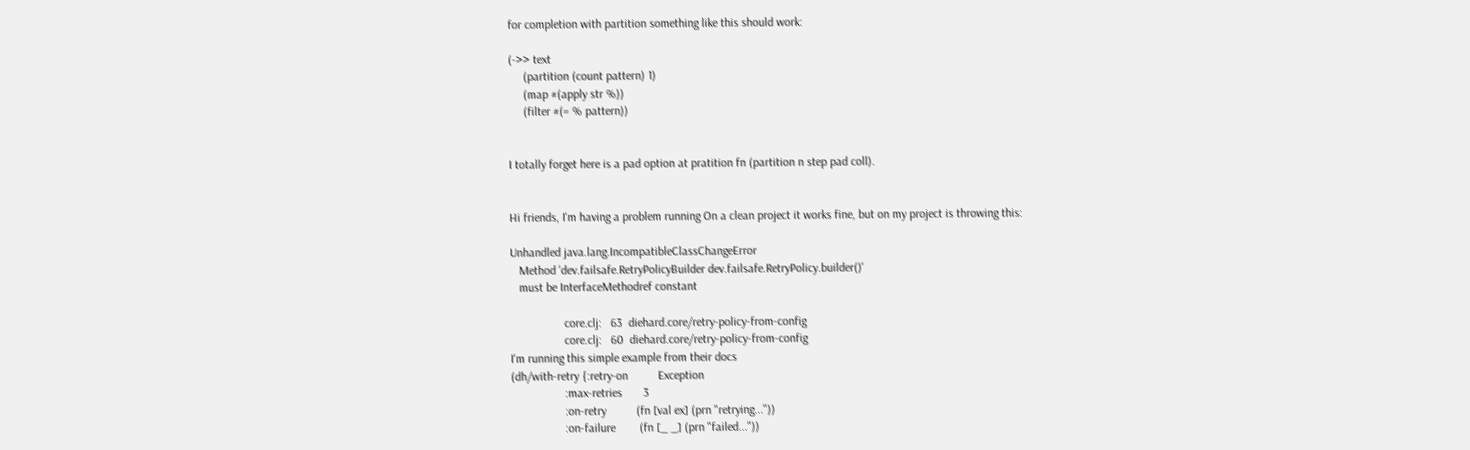for completion with partition something like this should work:

(->> text
     (partition (count pattern) 1)
     (map #(apply str %))
     (filter #(= % pattern))


I totally forget here is a pad option at pratition fn (partition n step pad coll).


Hi friends, I'm having a problem running On a clean project it works fine, but on my project is throwing this:

Unhandled java.lang.IncompatibleClassChangeError
   Method 'dev.failsafe.RetryPolicyBuilder dev.failsafe.RetryPolicy.builder()'
   must be InterfaceMethodref constant

                  core.clj:   63  diehard.core/retry-policy-from-config
                  core.clj:   60  diehard.core/retry-policy-from-config
I'm running this simple example from their docs
(dh/with-retry {:retry-on          Exception
                  :max-retries       3
                  :on-retry          (fn [val ex] (prn "retrying..."))
                  :on-failure        (fn [_ _] (prn "failed..."))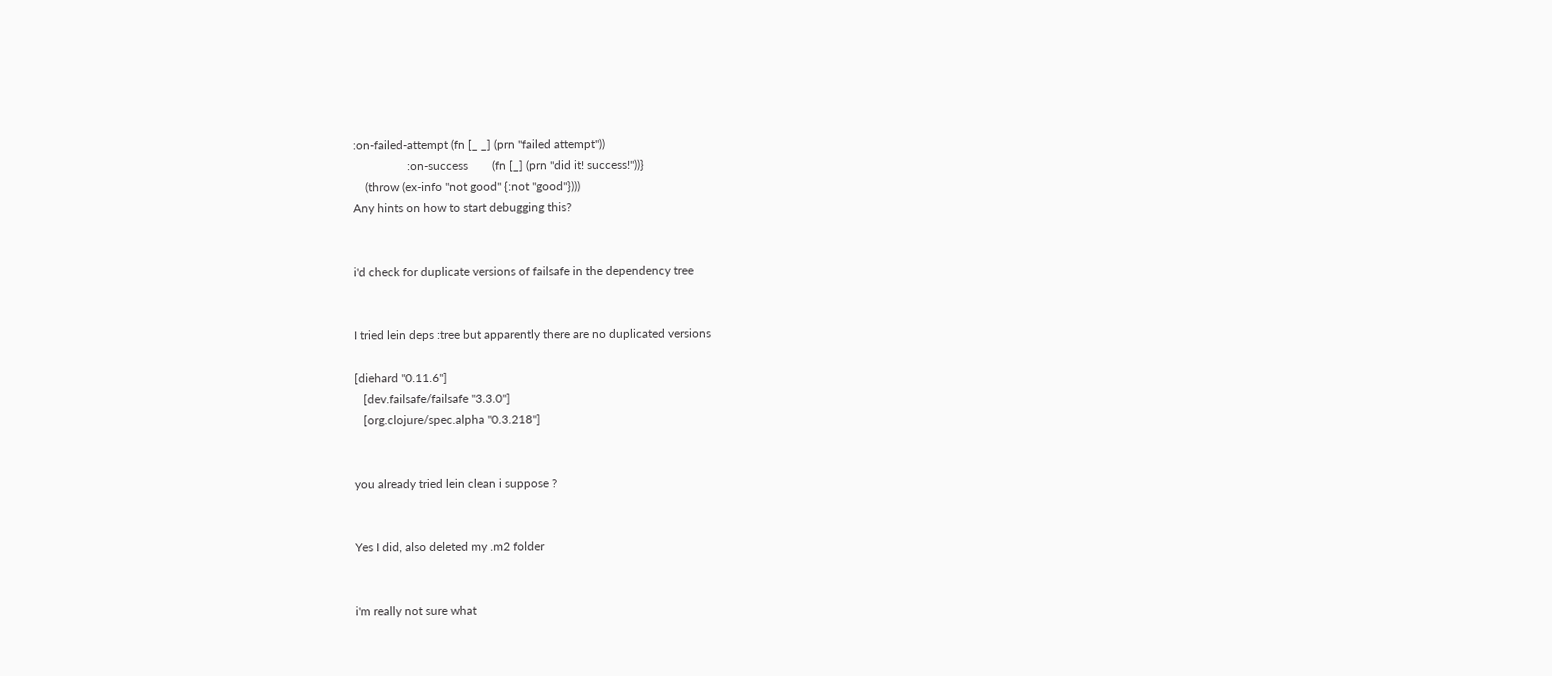:on-failed-attempt (fn [_ _] (prn "failed attempt"))
                  :on-success        (fn [_] (prn "did it! success!"))}
    (throw (ex-info "not good" {:not "good"})))
Any hints on how to start debugging this?


i'd check for duplicate versions of failsafe in the dependency tree


I tried lein deps :tree but apparently there are no duplicated versions

[diehard "0.11.6"]
   [dev.failsafe/failsafe "3.3.0"]
   [org.clojure/spec.alpha "0.3.218"]


you already tried lein clean i suppose ?


Yes I did, also deleted my .m2 folder


i'm really not sure what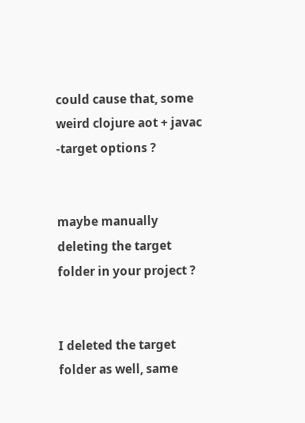could cause that, some weird clojure aot + javac -target options ?


maybe manually deleting the target folder in your project ?


I deleted the target folder as well, same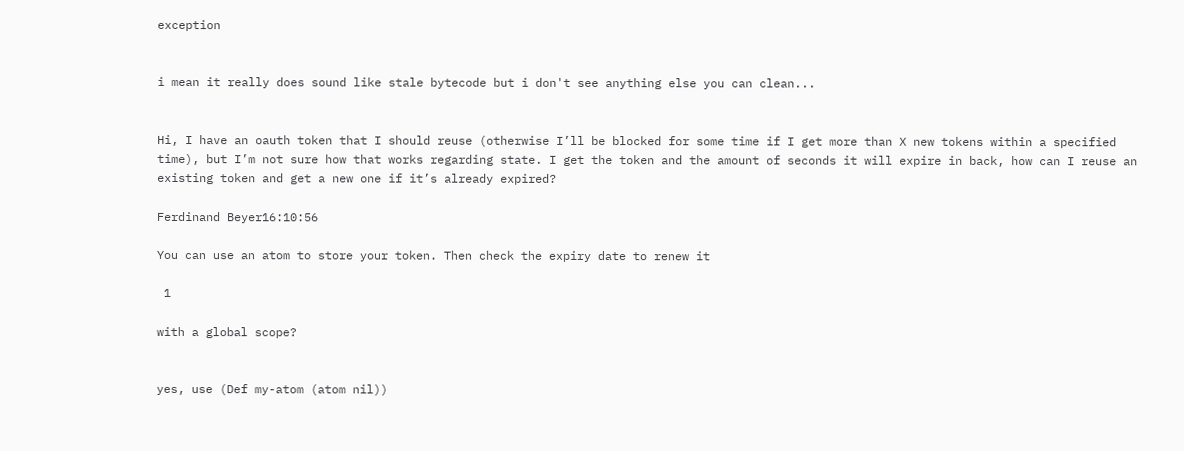exception


i mean it really does sound like stale bytecode but i don't see anything else you can clean...


Hi, I have an oauth token that I should reuse (otherwise I’ll be blocked for some time if I get more than X new tokens within a specified time), but I’m not sure how that works regarding state. I get the token and the amount of seconds it will expire in back, how can I reuse an existing token and get a new one if it’s already expired?

Ferdinand Beyer16:10:56

You can use an atom to store your token. Then check the expiry date to renew it

 1

with a global scope?


yes, use (Def my-atom (atom nil))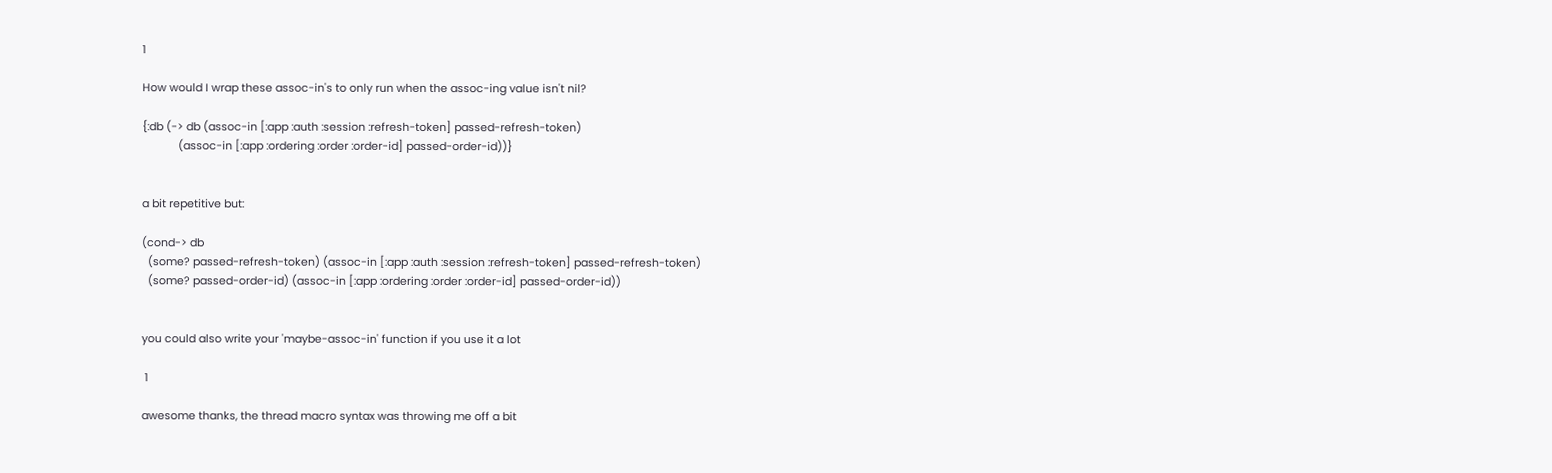1

How would I wrap these assoc-in's to only run when the assoc-ing value isn't nil?

{:db (-> db (assoc-in [:app :auth :session :refresh-token] passed-refresh-token)
            (assoc-in [:app :ordering :order :order-id] passed-order-id))}


a bit repetitive but:

(cond-> db
  (some? passed-refresh-token) (assoc-in [:app :auth :session :refresh-token] passed-refresh-token)
  (some? passed-order-id) (assoc-in [:app :ordering :order :order-id] passed-order-id))


you could also write your 'maybe-assoc-in' function if you use it a lot

 1

awesome thanks, the thread macro syntax was throwing me off a bit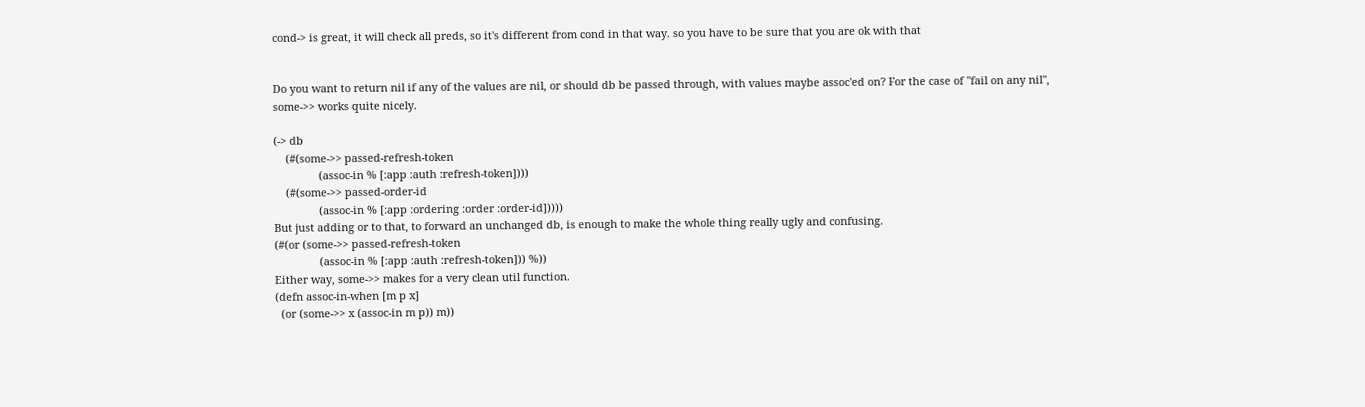cond-> is great, it will check all preds, so it's different from cond in that way. so you have to be sure that you are ok with that


Do you want to return nil if any of the values are nil, or should db be passed through, with values maybe assoc'ed on? For the case of "fail on any nil", some->> works quite nicely.

(-> db
    (#(some->> passed-refresh-token
               (assoc-in % [:app :auth :refresh-token])))
    (#(some->> passed-order-id
               (assoc-in % [:app :ordering :order :order-id]))))
But just adding or to that, to forward an unchanged db, is enough to make the whole thing really ugly and confusing.
(#(or (some->> passed-refresh-token
               (assoc-in % [:app :auth :refresh-token])) %))
Either way, some->> makes for a very clean util function.
(defn assoc-in-when [m p x]
  (or (some->> x (assoc-in m p)) m))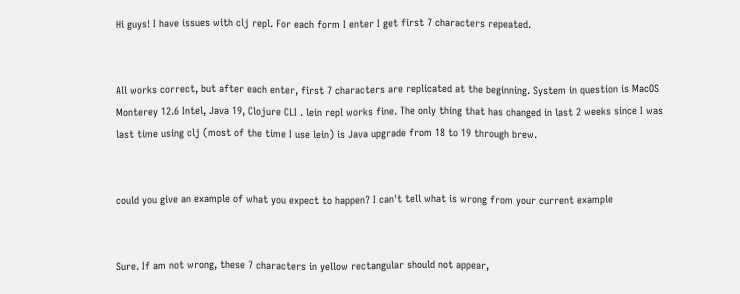Hi guys! I have issues with clj repl. For each form I enter I get first 7 characters repeated.


All works correct, but after each enter, first 7 characters are replicated at the beginning. System in question is MacOS Monterey 12.6 Intel, Java 19, Clojure CLI . lein repl works fine. The only thing that has changed in last 2 weeks since I was last time using clj (most of the time I use lein) is Java upgrade from 18 to 19 through brew.


could you give an example of what you expect to happen? I can't tell what is wrong from your current example


Sure. If am not wrong, these 7 characters in yellow rectangular should not appear,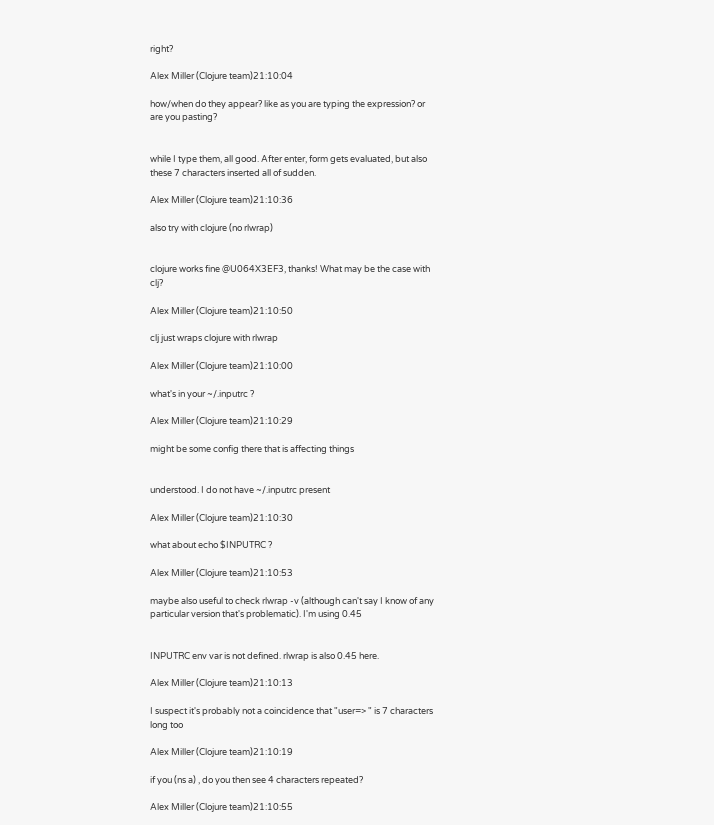right?

Alex Miller (Clojure team)21:10:04

how/when do they appear? like as you are typing the expression? or are you pasting?


while I type them, all good. After enter, form gets evaluated, but also these 7 characters inserted all of sudden.

Alex Miller (Clojure team)21:10:36

also try with clojure (no rlwrap)


clojure works fine @U064X3EF3, thanks! What may be the case with clj?

Alex Miller (Clojure team)21:10:50

clj just wraps clojure with rlwrap

Alex Miller (Clojure team)21:10:00

what's in your ~/.inputrc ?

Alex Miller (Clojure team)21:10:29

might be some config there that is affecting things


understood. I do not have ~/.inputrc present

Alex Miller (Clojure team)21:10:30

what about echo $INPUTRC ?

Alex Miller (Clojure team)21:10:53

maybe also useful to check rlwrap -v (although can't say I know of any particular version that's problematic). I'm using 0.45


INPUTRC env var is not defined. rlwrap is also 0.45 here.

Alex Miller (Clojure team)21:10:13

I suspect it's probably not a coincidence that "user=> " is 7 characters long too

Alex Miller (Clojure team)21:10:19

if you (ns a) , do you then see 4 characters repeated?

Alex Miller (Clojure team)21:10:55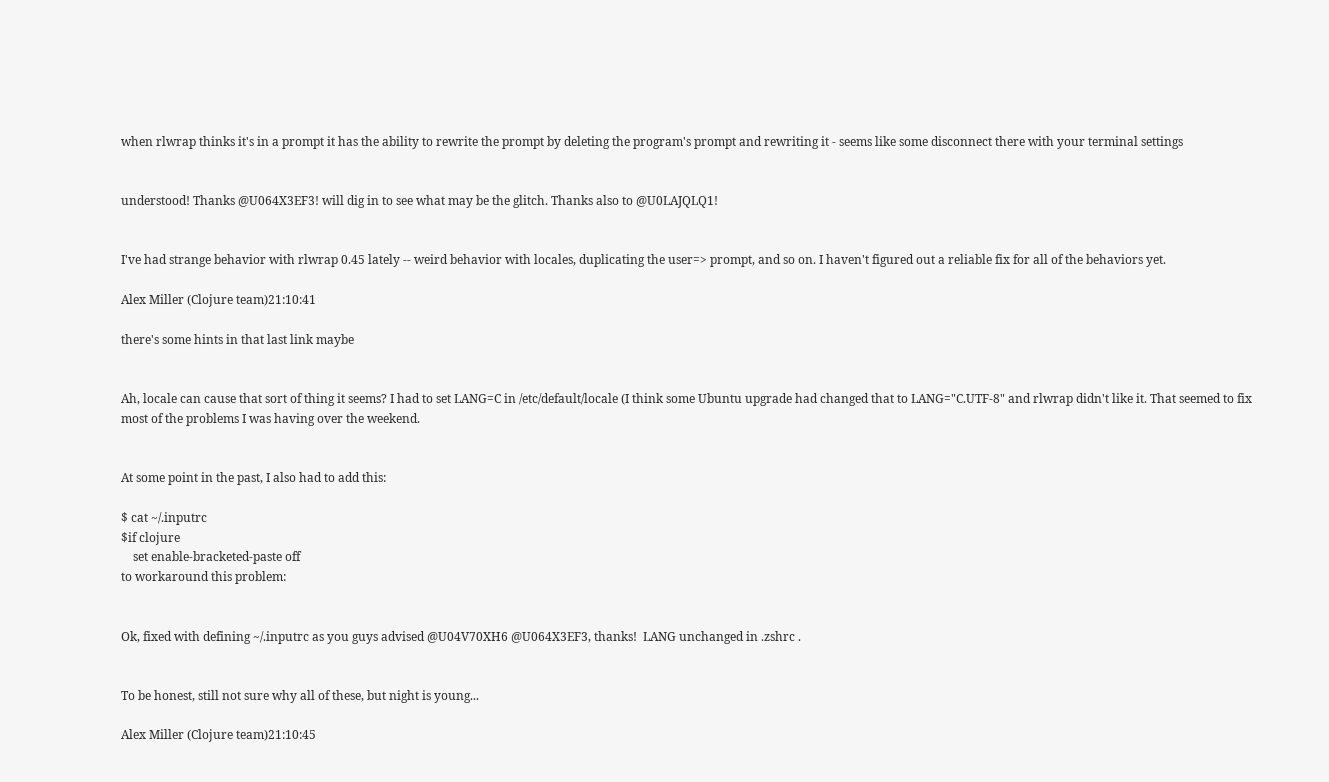when rlwrap thinks it's in a prompt it has the ability to rewrite the prompt by deleting the program's prompt and rewriting it - seems like some disconnect there with your terminal settings


understood! Thanks @U064X3EF3! will dig in to see what may be the glitch. Thanks also to @U0LAJQLQ1!


I've had strange behavior with rlwrap 0.45 lately -- weird behavior with locales, duplicating the user=> prompt, and so on. I haven't figured out a reliable fix for all of the behaviors yet.

Alex Miller (Clojure team)21:10:41

there's some hints in that last link maybe


Ah, locale can cause that sort of thing it seems? I had to set LANG=C in /etc/default/locale (I think some Ubuntu upgrade had changed that to LANG="C.UTF-8" and rlwrap didn't like it. That seemed to fix most of the problems I was having over the weekend.


At some point in the past, I also had to add this:

$ cat ~/.inputrc
$if clojure
    set enable-bracketed-paste off
to workaround this problem:


Ok, fixed with defining ~/.inputrc as you guys advised @U04V70XH6 @U064X3EF3, thanks!  LANG unchanged in .zshrc .


To be honest, still not sure why all of these, but night is young...

Alex Miller (Clojure team)21:10:45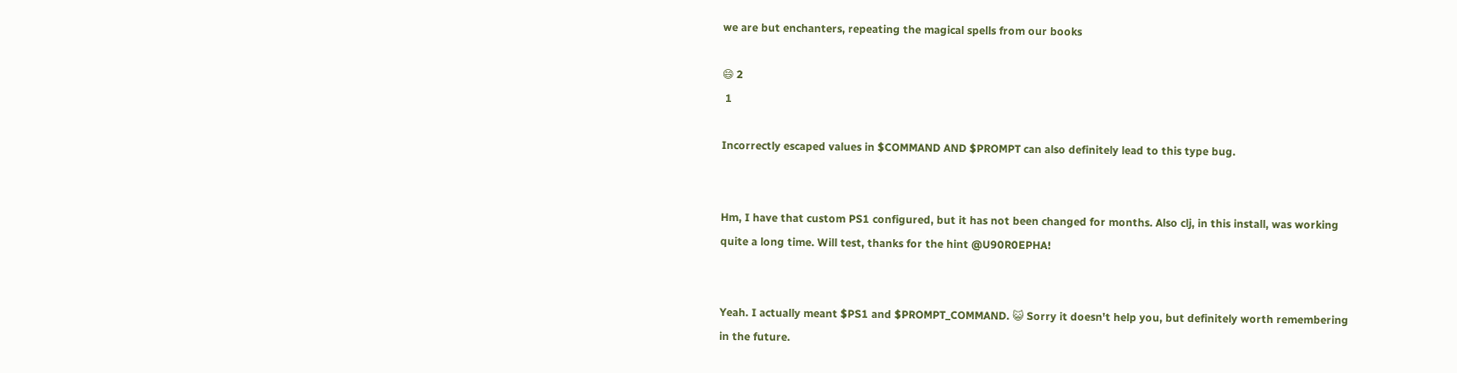we are but enchanters, repeating the magical spells from our books

😄 2
 1

Incorrectly escaped values in $COMMAND AND $PROMPT can also definitely lead to this type bug.


Hm, I have that custom PS1 configured, but it has not been changed for months. Also clj, in this install, was working quite a long time. Will test, thanks for the hint @U90R0EPHA!


Yeah. I actually meant $PS1 and $PROMPT_COMMAND. 😺 Sorry it doesn't help you, but definitely worth remembering in the future.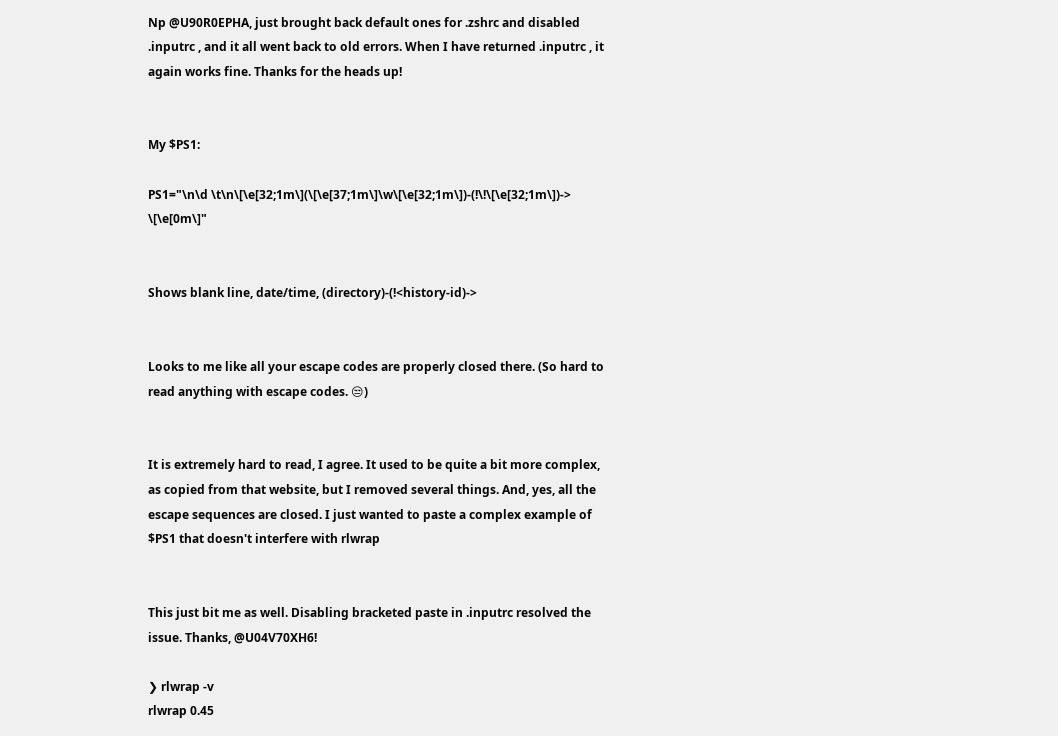Np @U90R0EPHA, just brought back default ones for .zshrc and disabled .inputrc , and it all went back to old errors. When I have returned .inputrc , it again works fine. Thanks for the heads up!


My $PS1:

PS1="\n\d \t\n\[\e[32;1m\](\[\e[37;1m\]\w\[\e[32;1m\])-(!\!\[\e[32;1m\])-> \[\e[0m\]"


Shows blank line, date/time, (directory)-(!<history-id)->


Looks to me like all your escape codes are properly closed there. (So hard to read anything with escape codes. 😒)


It is extremely hard to read, I agree. It used to be quite a bit more complex, as copied from that website, but I removed several things. And, yes, all the escape sequences are closed. I just wanted to paste a complex example of $PS1 that doesn't interfere with rlwrap


This just bit me as well. Disabling bracketed paste in .inputrc resolved the issue. Thanks, @U04V70XH6!

❯ rlwrap -v
rlwrap 0.45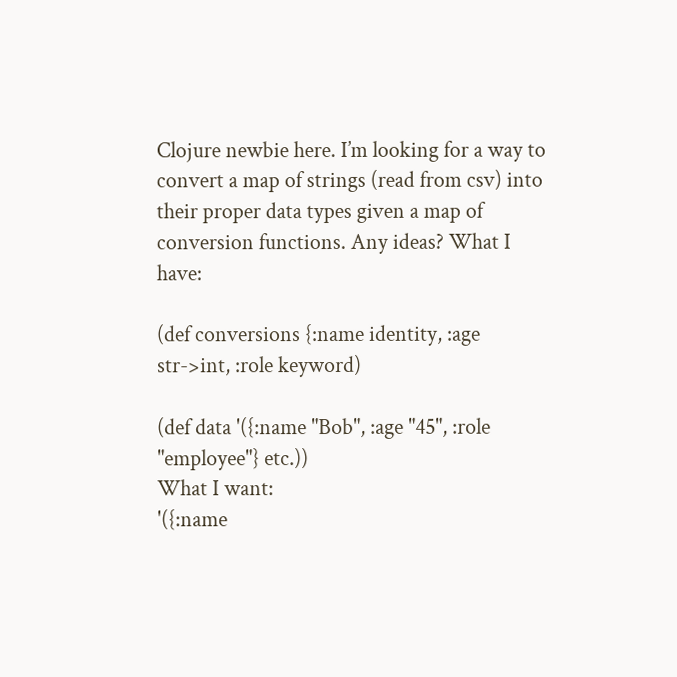Clojure newbie here. I’m looking for a way to convert a map of strings (read from csv) into their proper data types given a map of conversion functions. Any ideas? What I have:

(def conversions {:name identity, :age str->int, :role keyword)

(def data '({:name "Bob", :age "45", :role "employee"} etc.))
What I want:
'({:name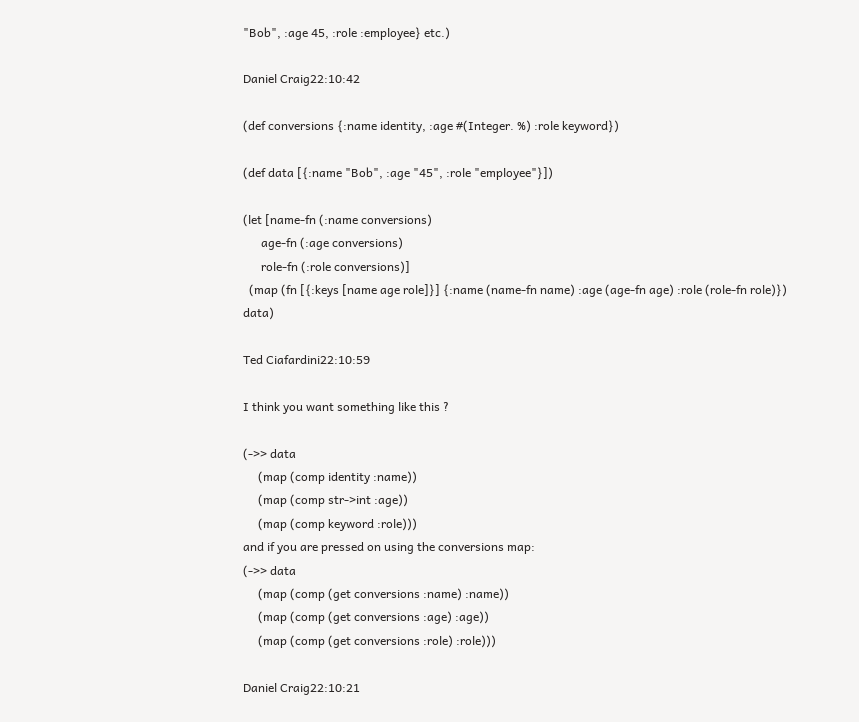"Bob", :age 45, :role :employee} etc.)

Daniel Craig22:10:42

(def conversions {:name identity, :age #(Integer. %) :role keyword})

(def data [{:name "Bob", :age "45", :role "employee"}])

(let [name-fn (:name conversions)
      age-fn (:age conversions)
      role-fn (:role conversions)]
  (map (fn [{:keys [name age role]}] {:name (name-fn name) :age (age-fn age) :role (role-fn role)}) data)

Ted Ciafardini22:10:59

I think you want something like this ?

(->> data
     (map (comp identity :name))
     (map (comp str->int :age))
     (map (comp keyword :role)))
and if you are pressed on using the conversions map:
(->> data
     (map (comp (get conversions :name) :name))
     (map (comp (get conversions :age) :age))
     (map (comp (get conversions :role) :role)))

Daniel Craig22:10:21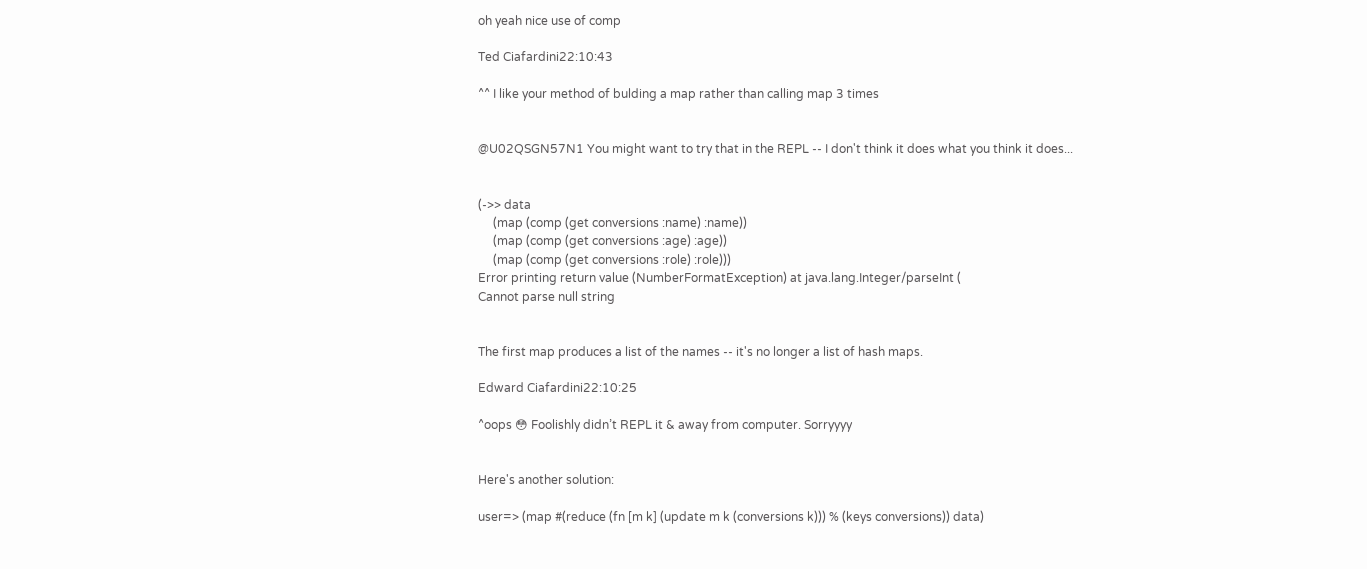oh yeah nice use of comp

Ted Ciafardini22:10:43

^^ I like your method of bulding a map rather than calling map 3 times


@U02QSGN57N1 You might want to try that in the REPL -- I don't think it does what you think it does...


(->> data
     (map (comp (get conversions :name) :name))
     (map (comp (get conversions :age) :age))
     (map (comp (get conversions :role) :role)))
Error printing return value (NumberFormatException) at java.lang.Integer/parseInt (
Cannot parse null string


The first map produces a list of the names -- it's no longer a list of hash maps.

Edward Ciafardini22:10:25

^oops 😳 Foolishly didn’t REPL it & away from computer. Sorryyyy


Here's another solution:

user=> (map #(reduce (fn [m k] (update m k (conversions k))) % (keys conversions)) data)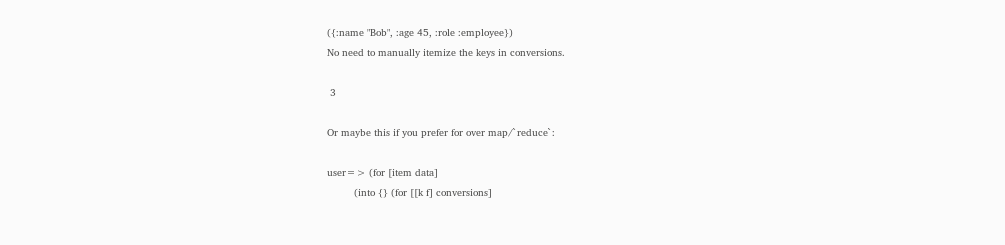({:name "Bob", :age 45, :role :employee})
No need to manually itemize the keys in conversions.

 3

Or maybe this if you prefer for over map/`reduce`:

user=> (for [item data]
         (into {} (for [[k f] conversions]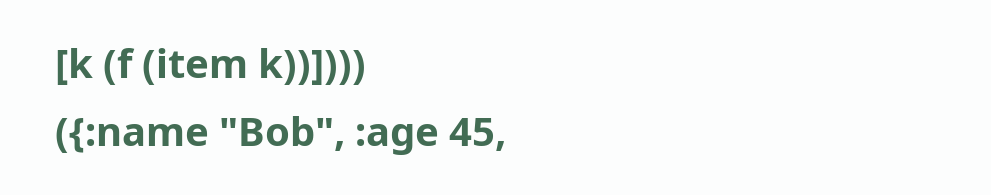[k (f (item k))])))
({:name "Bob", :age 45,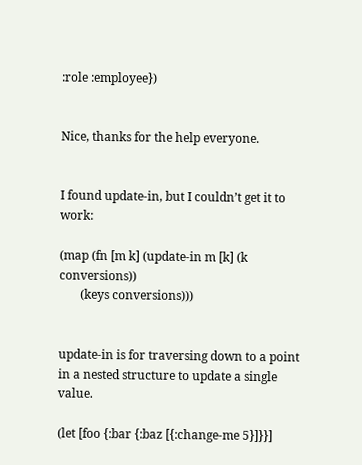:role :employee})


Nice, thanks for the help everyone.


I found update-in, but I couldn’t get it to work:

(map (fn [m k] (update-in m [k] (k conversions))
       (keys conversions)))


update-in is for traversing down to a point in a nested structure to update a single value.

(let [foo {:bar {:baz [{:change-me 5}]}}]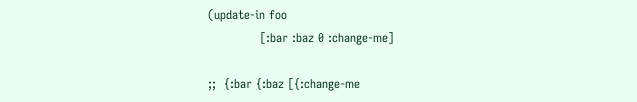(update-in foo
             [:bar :baz 0 :change-me]

;;  {:bar {:baz [{:change-me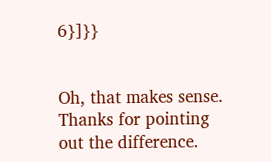6}]}}


Oh, that makes sense. Thanks for pointing out the difference.